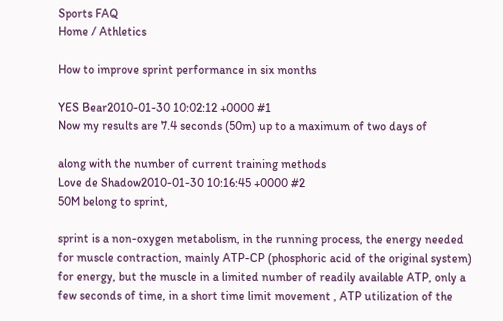Sports FAQ
Home / Athletics

How to improve sprint performance in six months

YES Bear2010-01-30 10:02:12 +0000 #1
Now my results are 7.4 seconds (50m) up to a maximum of two days of

along with the number of current training methods
Love de Shadow2010-01-30 10:16:45 +0000 #2
50M belong to sprint,

sprint is a non-oxygen metabolism, in the running process, the energy needed for muscle contraction, mainly ATP-CP (phosphoric acid of the original system) for energy, but the muscle in a limited number of readily available ATP, only a few seconds of time, in a short time limit movement , ATP utilization of the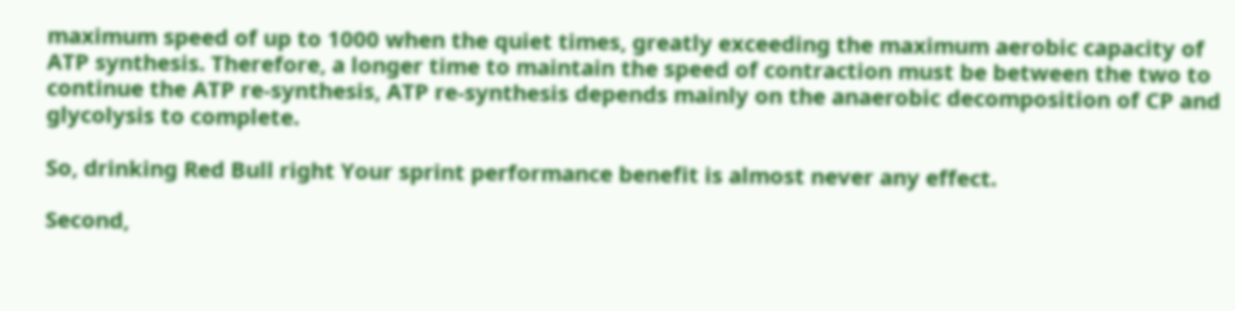maximum speed of up to 1000 when the quiet times, greatly exceeding the maximum aerobic capacity of ATP synthesis. Therefore, a longer time to maintain the speed of contraction must be between the two to continue the ATP re-synthesis, ATP re-synthesis depends mainly on the anaerobic decomposition of CP and glycolysis to complete.

So, drinking Red Bull right Your sprint performance benefit is almost never any effect.

Second,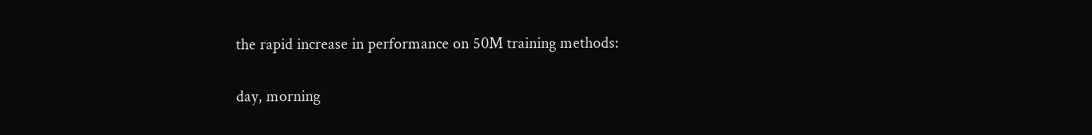the rapid increase in performance on 50M training methods:

day, morning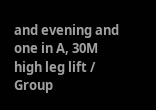and evening and one in A, 30M high leg lift / Group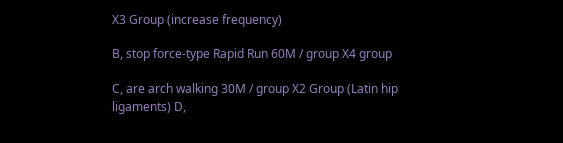X3 Group (increase frequency)

B, stop force-type Rapid Run 60M / group X4 group

C, are arch walking 30M / group X2 Group (Latin hip ligaments) D,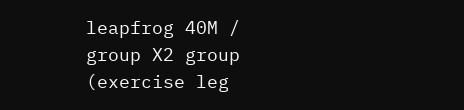leapfrog 40M / group X2 group (exercise leg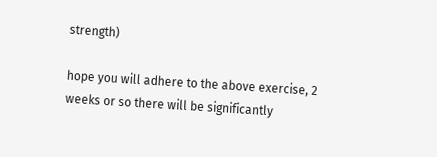strength)

hope you will adhere to the above exercise, 2 weeks or so there will be significantly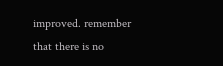improved. remember that there is no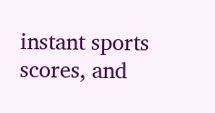instant sports scores, and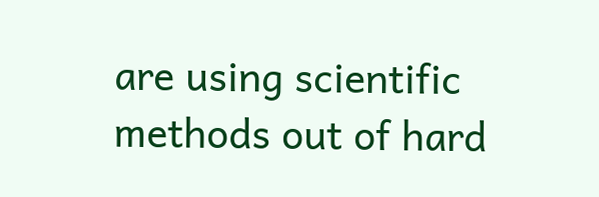are using scientific methods out of hard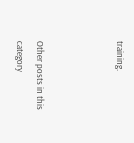training.



Other posts in this category